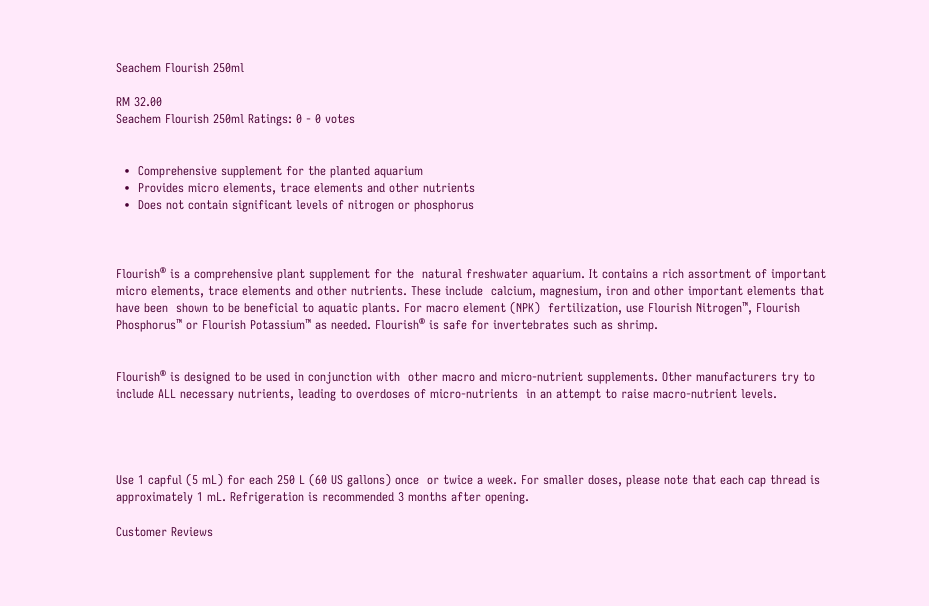Seachem Flourish 250ml

RM 32.00
Seachem Flourish 250ml Ratings: 0 - 0 votes


  •  Comprehensive supplement for the planted aquarium
  •  Provides micro elements, trace elements and other nutrients
  •  Does not contain significant levels of nitrogen or phosphorus



Flourish® is a comprehensive plant supplement for the  natural freshwater aquarium. It contains a rich assortment of important  micro elements, trace elements and other nutrients. These include  calcium, magnesium, iron and other important elements that have been  shown to be beneficial to aquatic plants. For macro element (NPK)  fertilization, use Flourish Nitrogen™, Flourish Phosphorus™ or Flourish Potassium™ as needed. Flourish® is safe for invertebrates such as shrimp.


Flourish® is designed to be used in conjunction with  other macro and micro-nutrient supplements. Other manufacturers try to  include ALL necessary nutrients, leading to overdoses of micro-nutrients  in an attempt to raise macro-nutrient levels.




Use 1 capful (5 mL) for each 250 L (60 US gallons) once  or twice a week. For smaller doses, please note that each cap thread is  approximately 1 mL. Refrigeration is recommended 3 months after opening.

Customer Reviews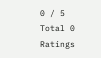0 / 5
Total 0 Ratings